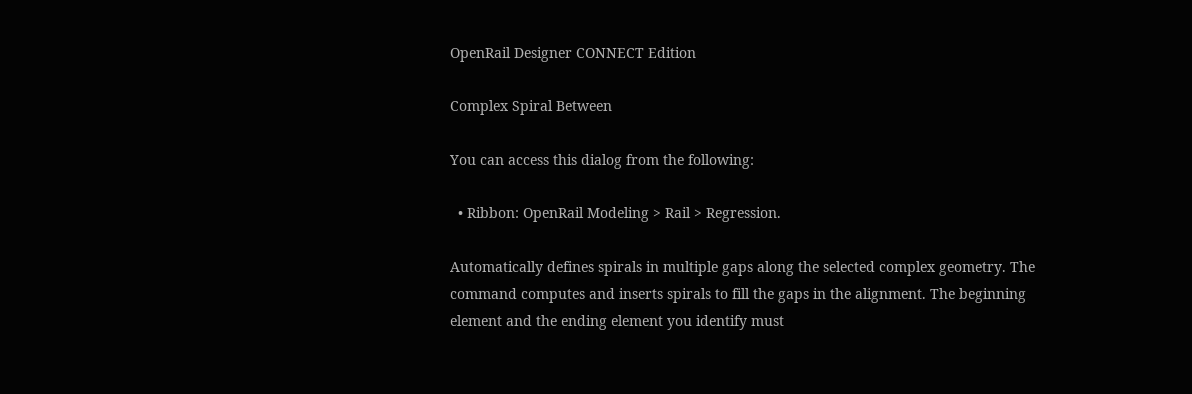OpenRail Designer CONNECT Edition

Complex Spiral Between

You can access this dialog from the following:

  • Ribbon: OpenRail Modeling > Rail > Regression.

Automatically defines spirals in multiple gaps along the selected complex geometry. The command computes and inserts spirals to fill the gaps in the alignment. The beginning element and the ending element you identify must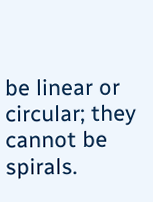be linear or circular; they cannot be spirals.